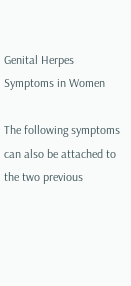Genital Herpes Symptoms in Women

The following symptoms can also be attached to the two previous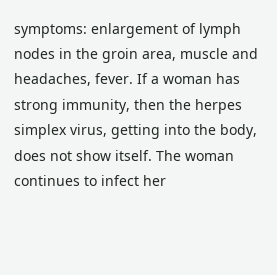symptoms: enlargement of lymph nodes in the groin area, muscle and headaches, fever. If a woman has strong immunity, then the herpes simplex virus, getting into the body, does not show itself. The woman continues to infect her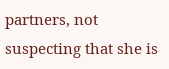partners, not suspecting that she is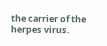the carrier of the herpes virus.